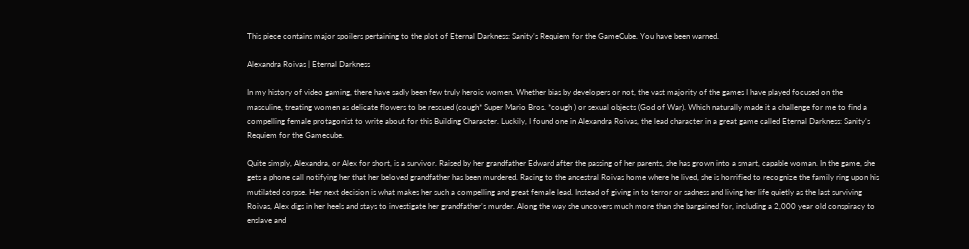This piece contains major spoilers pertaining to the plot of Eternal Darkness: Sanity’s Requiem for the GameCube. You have been warned.

Alexandra Roivas | Eternal Darkness

In my history of video gaming, there have sadly been few truly heroic women. Whether bias by developers or not, the vast majority of the games I have played focused on the masculine, treating women as delicate flowers to be rescued (cough* Super Mario Bros. *cough ) or sexual objects (God of War). Which naturally made it a challenge for me to find a compelling female protagonist to write about for this Building Character. Luckily, I found one in Alexandra Roivas, the lead character in a great game called Eternal Darkness: Sanity’s Requiem for the Gamecube.

Quite simply, Alexandra, or Alex for short, is a survivor. Raised by her grandfather Edward after the passing of her parents, she has grown into a smart, capable woman. In the game, she gets a phone call notifying her that her beloved grandfather has been murdered. Racing to the ancestral Roivas home where he lived, she is horrified to recognize the family ring upon his mutilated corpse. Her next decision is what makes her such a compelling and great female lead. Instead of giving in to terror or sadness and living her life quietly as the last surviving Roivas, Alex digs in her heels and stays to investigate her grandfather’s murder. Along the way she uncovers much more than she bargained for, including a 2,000 year old conspiracy to enslave and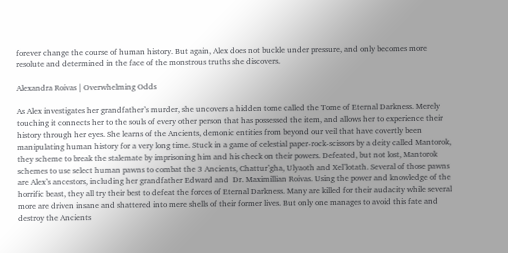forever change the course of human history. But again, Alex does not buckle under pressure, and only becomes more resolute and determined in the face of the monstrous truths she discovers.

Alexandra Roivas | Overwhelming Odds

As Alex investigates her grandfather’s murder, she uncovers a hidden tome called the Tome of Eternal Darkness. Merely touching it connects her to the souls of every other person that has possessed the item, and allows her to experience their history through her eyes. She learns of the Ancients, demonic entities from beyond our veil that have covertly been manipulating human history for a very long time. Stuck in a game of celestial paper-rock-scissors by a deity called Mantorok, they scheme to break the stalemate by imprisoning him and his check on their powers. Defeated, but not lost, Mantorok schemes to use select human pawns to combat the 3 Ancients, Chattur’gha, Ulyaoth and Xel’lotath. Several of those pawns are Alex’s ancestors, including her grandfather Edward and  Dr. Maximillian Roivas. Using the power and knowledge of the horrific beast, they all try their best to defeat the forces of Eternal Darkness. Many are killed for their audacity while several more are driven insane and shattered into mere shells of their former lives. But only one manages to avoid this fate and destroy the Ancients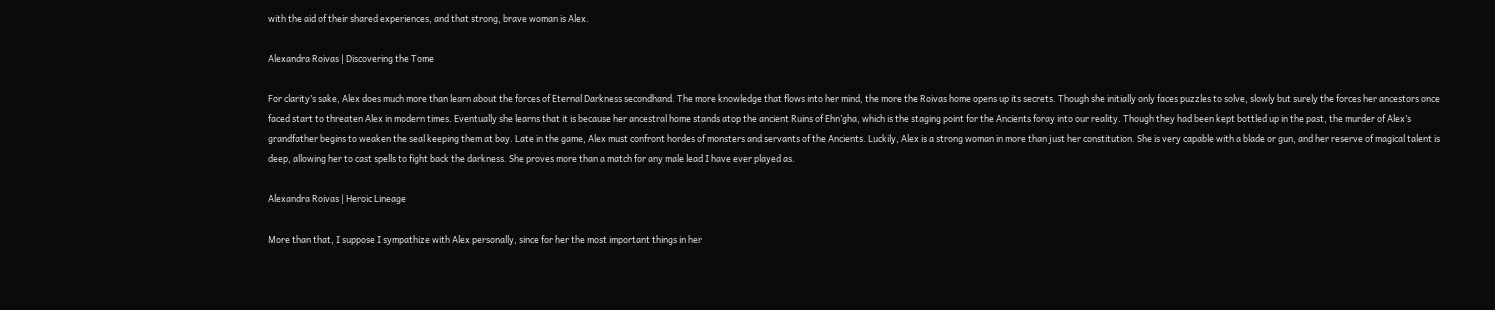with the aid of their shared experiences, and that strong, brave woman is Alex.

Alexandra Roivas | Discovering the Tome

For clarity’s sake, Alex does much more than learn about the forces of Eternal Darkness secondhand. The more knowledge that flows into her mind, the more the Roivas home opens up its secrets. Though she initially only faces puzzles to solve, slowly but surely the forces her ancestors once faced start to threaten Alex in modern times. Eventually she learns that it is because her ancestral home stands atop the ancient Ruins of Ehn’gha, which is the staging point for the Ancients foray into our reality. Though they had been kept bottled up in the past, the murder of Alex’s grandfather begins to weaken the seal keeping them at bay. Late in the game, Alex must confront hordes of monsters and servants of the Ancients. Luckily, Alex is a strong woman in more than just her constitution. She is very capable with a blade or gun, and her reserve of magical talent is deep, allowing her to cast spells to fight back the darkness. She proves more than a match for any male lead I have ever played as.

Alexandra Roivas | Heroic Lineage

More than that, I suppose I sympathize with Alex personally, since for her the most important things in her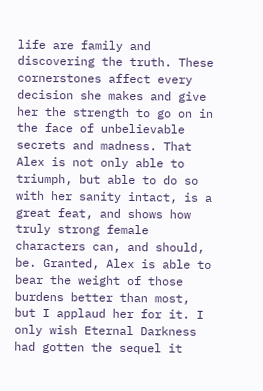life are family and discovering the truth. These cornerstones affect every decision she makes and give her the strength to go on in the face of unbelievable secrets and madness. That Alex is not only able to triumph, but able to do so with her sanity intact, is a great feat, and shows how truly strong female characters can, and should, be. Granted, Alex is able to bear the weight of those burdens better than most, but I applaud her for it. I only wish Eternal Darkness had gotten the sequel it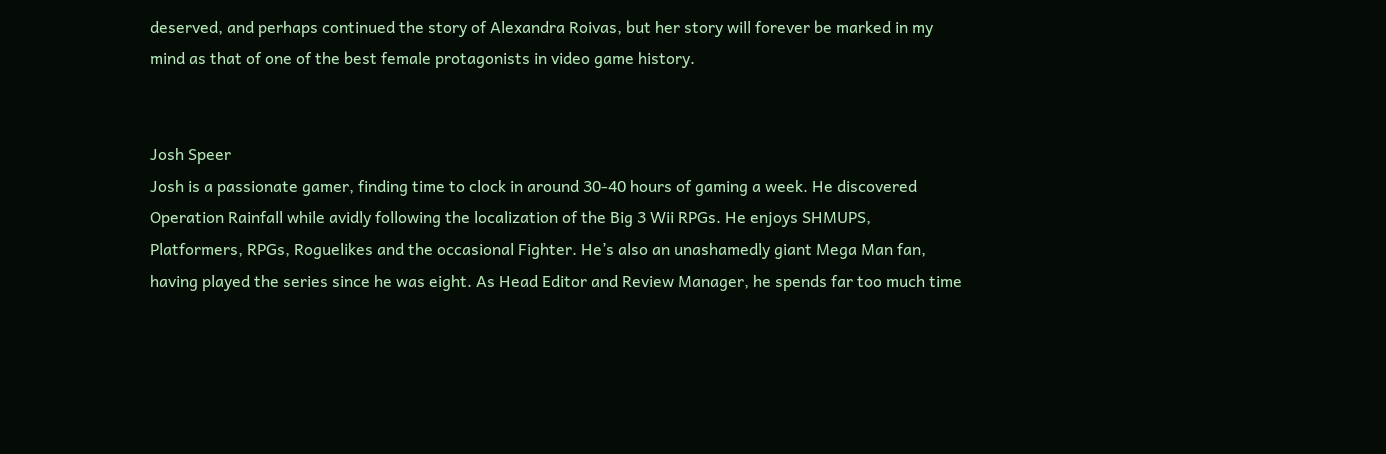deserved, and perhaps continued the story of Alexandra Roivas, but her story will forever be marked in my mind as that of one of the best female protagonists in video game history.


Josh Speer
Josh is a passionate gamer, finding time to clock in around 30-40 hours of gaming a week. He discovered Operation Rainfall while avidly following the localization of the Big 3 Wii RPGs. He enjoys SHMUPS, Platformers, RPGs, Roguelikes and the occasional Fighter. He’s also an unashamedly giant Mega Man fan, having played the series since he was eight. As Head Editor and Review Manager, he spends far too much time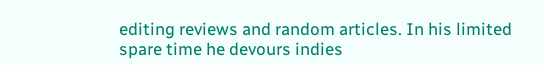editing reviews and random articles. In his limited spare time he devours indies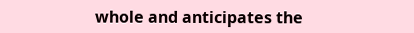whole and anticipates the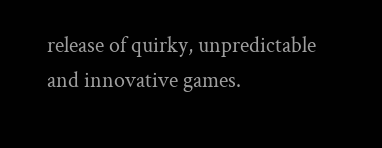release of quirky, unpredictable and innovative games.